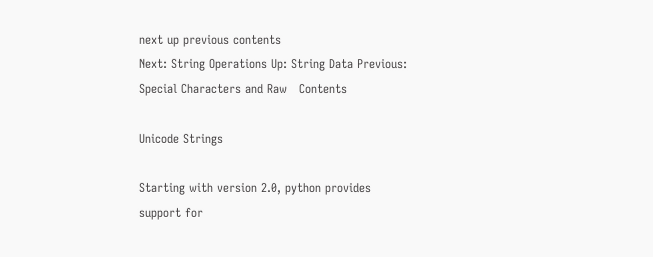next up previous contents
Next: String Operations Up: String Data Previous: Special Characters and Raw   Contents

Unicode Strings

Starting with version 2.0, python provides support for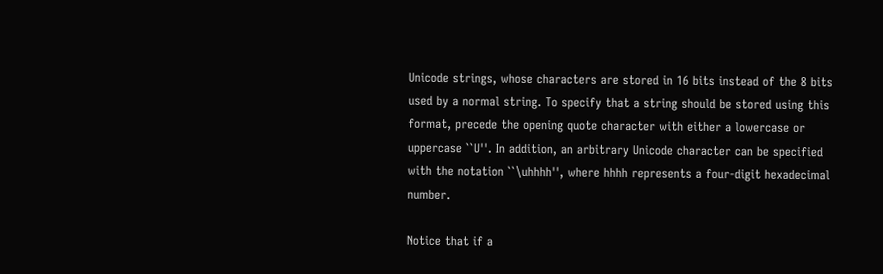Unicode strings, whose characters are stored in 16 bits instead of the 8 bits used by a normal string. To specify that a string should be stored using this format, precede the opening quote character with either a lowercase or uppercase ``U''. In addition, an arbitrary Unicode character can be specified with the notation ``\uhhhh'', where hhhh represents a four-digit hexadecimal number.

Notice that if a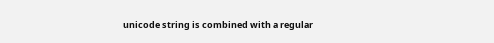unicode string is combined with a regular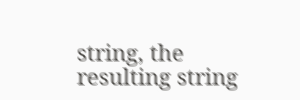string, the resulting string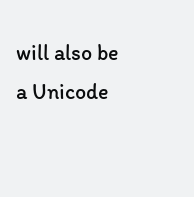will also be a Unicode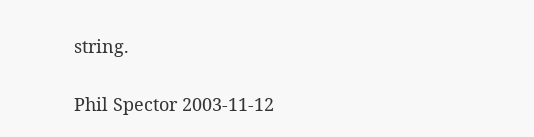string.

Phil Spector 2003-11-12